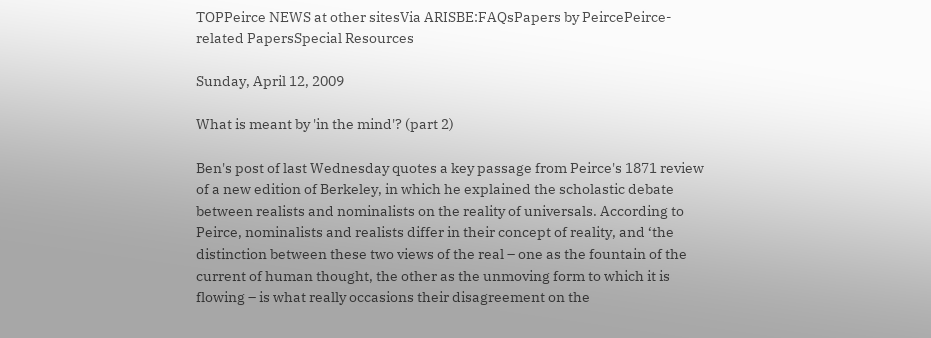TOPPeirce NEWS at other sitesVia ARISBE:FAQsPapers by PeircePeirce-related PapersSpecial Resources

Sunday, April 12, 2009

What is meant by 'in the mind'? (part 2)

Ben's post of last Wednesday quotes a key passage from Peirce's 1871 review of a new edition of Berkeley, in which he explained the scholastic debate between realists and nominalists on the reality of universals. According to Peirce, nominalists and realists differ in their concept of reality, and ‘the distinction between these two views of the real – one as the fountain of the current of human thought, the other as the unmoving form to which it is flowing – is what really occasions their disagreement on the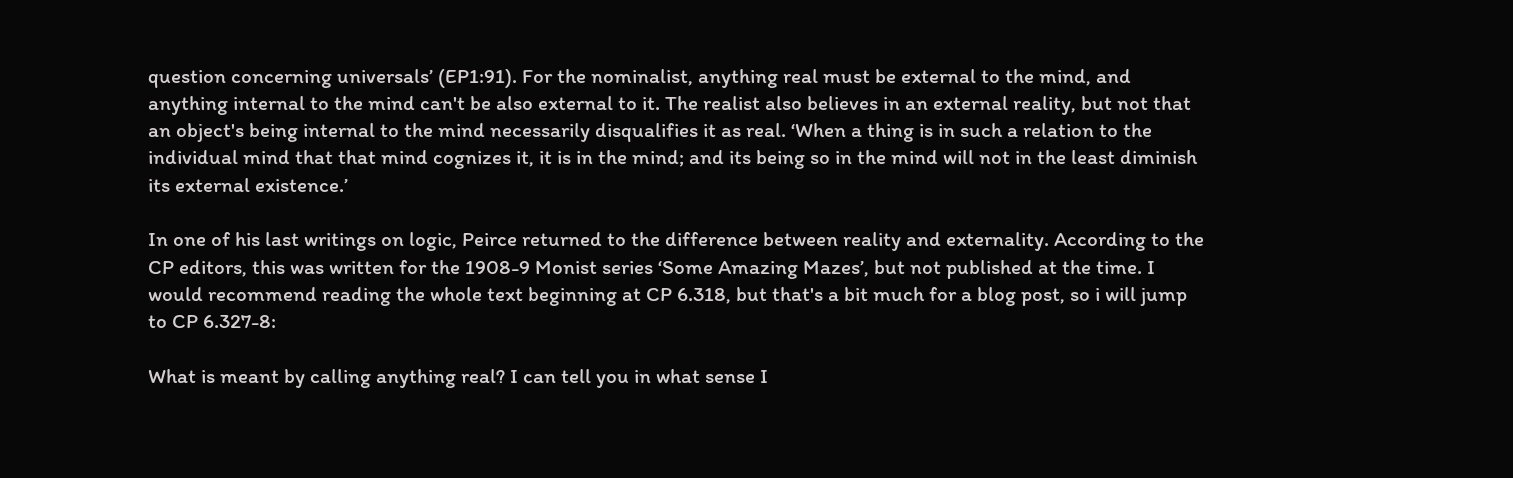question concerning universals’ (EP1:91). For the nominalist, anything real must be external to the mind, and anything internal to the mind can't be also external to it. The realist also believes in an external reality, but not that an object's being internal to the mind necessarily disqualifies it as real. ‘When a thing is in such a relation to the individual mind that that mind cognizes it, it is in the mind; and its being so in the mind will not in the least diminish its external existence.’

In one of his last writings on logic, Peirce returned to the difference between reality and externality. According to the CP editors, this was written for the 1908-9 Monist series ‘Some Amazing Mazes’, but not published at the time. I would recommend reading the whole text beginning at CP 6.318, but that's a bit much for a blog post, so i will jump to CP 6.327-8:

What is meant by calling anything real? I can tell you in what sense I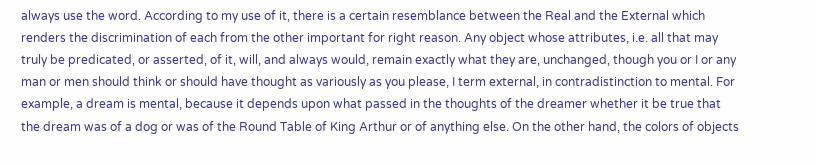always use the word. According to my use of it, there is a certain resemblance between the Real and the External which renders the discrimination of each from the other important for right reason. Any object whose attributes, i.e. all that may truly be predicated, or asserted, of it, will, and always would, remain exactly what they are, unchanged, though you or I or any man or men should think or should have thought as variously as you please, I term external, in contradistinction to mental. For example, a dream is mental, because it depends upon what passed in the thoughts of the dreamer whether it be true that the dream was of a dog or was of the Round Table of King Arthur or of anything else. On the other hand, the colors of objects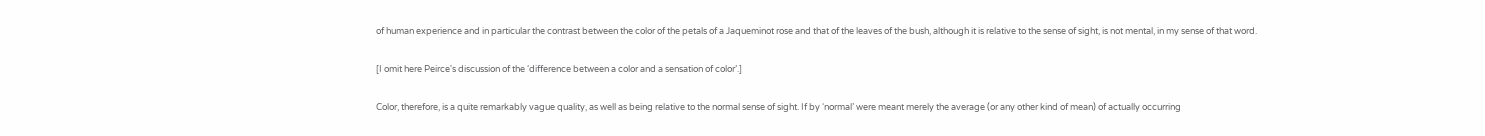of human experience and in particular the contrast between the color of the petals of a Jaqueminot rose and that of the leaves of the bush, although it is relative to the sense of sight, is not mental, in my sense of that word.

[I omit here Peirce's discussion of the ‘difference between a color and a sensation of color’.]

Color, therefore, is a quite remarkably vague quality, as well as being relative to the normal sense of sight. If by ‘normal’ were meant merely the average (or any other kind of mean) of actually occurring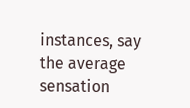instances, say the average sensation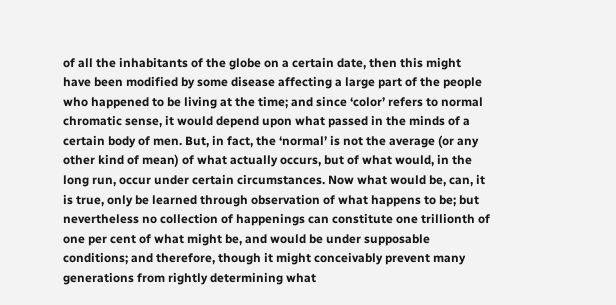of all the inhabitants of the globe on a certain date, then this might have been modified by some disease affecting a large part of the people who happened to be living at the time; and since ‘color’ refers to normal chromatic sense, it would depend upon what passed in the minds of a certain body of men. But, in fact, the ‘normal’ is not the average (or any other kind of mean) of what actually occurs, but of what would, in the long run, occur under certain circumstances. Now what would be, can, it is true, only be learned through observation of what happens to be; but nevertheless no collection of happenings can constitute one trillionth of one per cent of what might be, and would be under supposable conditions; and therefore, though it might conceivably prevent many generations from rightly determining what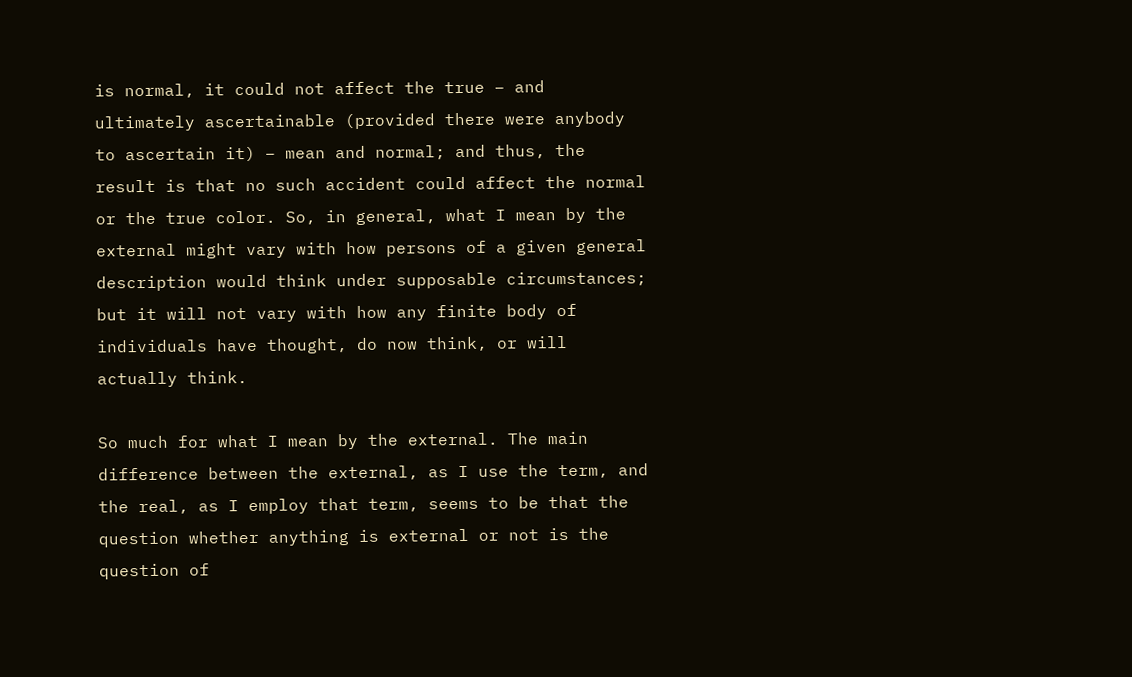is normal, it could not affect the true – and ultimately ascertainable (provided there were anybody to ascertain it) – mean and normal; and thus, the result is that no such accident could affect the normal or the true color. So, in general, what I mean by the external might vary with how persons of a given general description would think under supposable circumstances; but it will not vary with how any finite body of individuals have thought, do now think, or will actually think.

So much for what I mean by the external. The main difference between the external, as I use the term, and the real, as I employ that term, seems to be that the question whether anything is external or not is the question of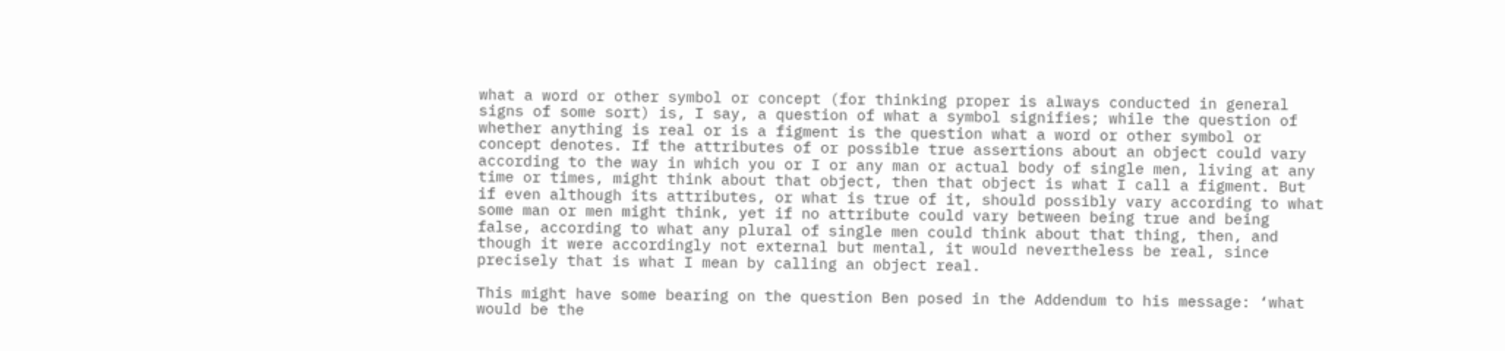what a word or other symbol or concept (for thinking proper is always conducted in general signs of some sort) is, I say, a question of what a symbol signifies; while the question of whether anything is real or is a figment is the question what a word or other symbol or concept denotes. If the attributes of or possible true assertions about an object could vary according to the way in which you or I or any man or actual body of single men, living at any time or times, might think about that object, then that object is what I call a figment. But if even although its attributes, or what is true of it, should possibly vary according to what some man or men might think, yet if no attribute could vary between being true and being false, according to what any plural of single men could think about that thing, then, and though it were accordingly not external but mental, it would nevertheless be real, since precisely that is what I mean by calling an object real.

This might have some bearing on the question Ben posed in the Addendum to his message: ‘what would be the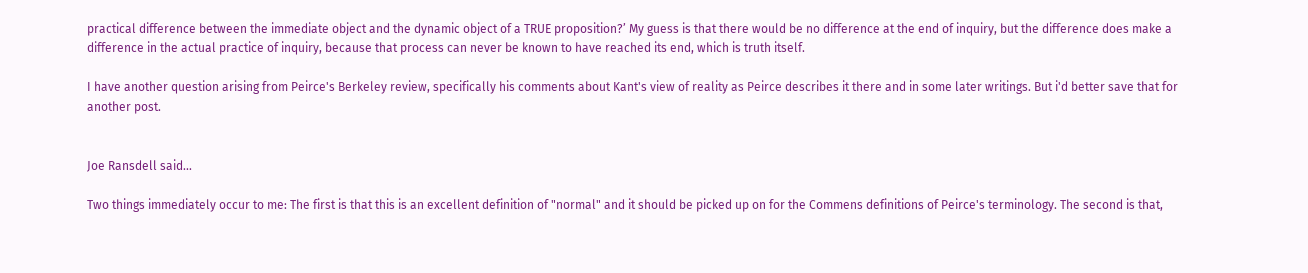practical difference between the immediate object and the dynamic object of a TRUE proposition?’ My guess is that there would be no difference at the end of inquiry, but the difference does make a difference in the actual practice of inquiry, because that process can never be known to have reached its end, which is truth itself.

I have another question arising from Peirce's Berkeley review, specifically his comments about Kant's view of reality as Peirce describes it there and in some later writings. But i'd better save that for another post.


Joe Ransdell said...

Two things immediately occur to me: The first is that this is an excellent definition of "normal" and it should be picked up on for the Commens definitions of Peirce's terminology. The second is that,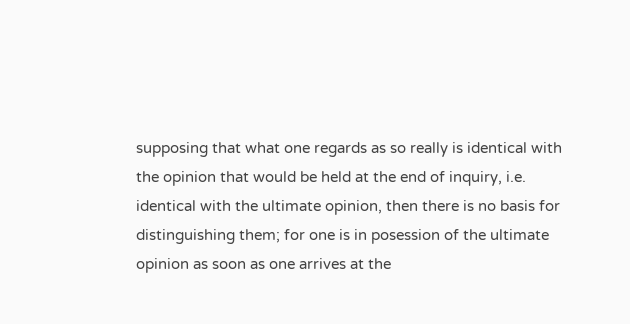supposing that what one regards as so really is identical with the opinion that would be held at the end of inquiry, i.e. identical with the ultimate opinion, then there is no basis for distinguishing them; for one is in posession of the ultimate opinion as soon as one arrives at the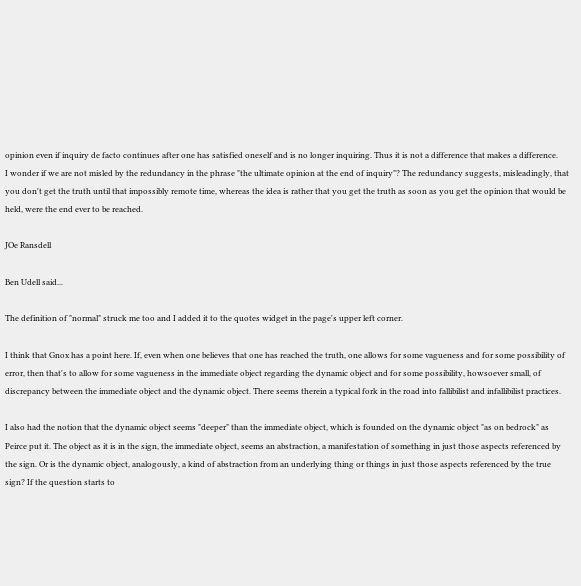opinion even if inquiry de facto continues after one has satisfied oneself and is no longer inquiring. Thus it is not a difference that makes a difference.
I wonder if we are not misled by the redundancy in the phrase "the ultimate opinion at the end of inquiry"? The redundancy suggests, misleadingly, that you don't get the truth until that impossibly remote time, whereas the idea is rather that you get the truth as soon as you get the opinion that would be held, were the end ever to be reached.

JOe Ransdell

Ben Udell said...

The definition of "normal" struck me too and I added it to the quotes widget in the page's upper left corner.

I think that Gnox has a point here. If, even when one believes that one has reached the truth, one allows for some vagueness and for some possibility of error, then that's to allow for some vagueness in the immediate object regarding the dynamic object and for some possibility, howsoever small, of discrepancy between the immediate object and the dynamic object. There seems therein a typical fork in the road into fallibilist and infallibilist practices.

I also had the notion that the dynamic object seems "deeper" than the immediate object, which is founded on the dynamic object "as on bedrock" as Peirce put it. The object as it is in the sign, the immediate object, seems an abstraction, a manifestation of something in just those aspects referenced by the sign. Or is the dynamic object, analogously, a kind of abstraction from an underlying thing or things in just those aspects referenced by the true sign? If the question starts to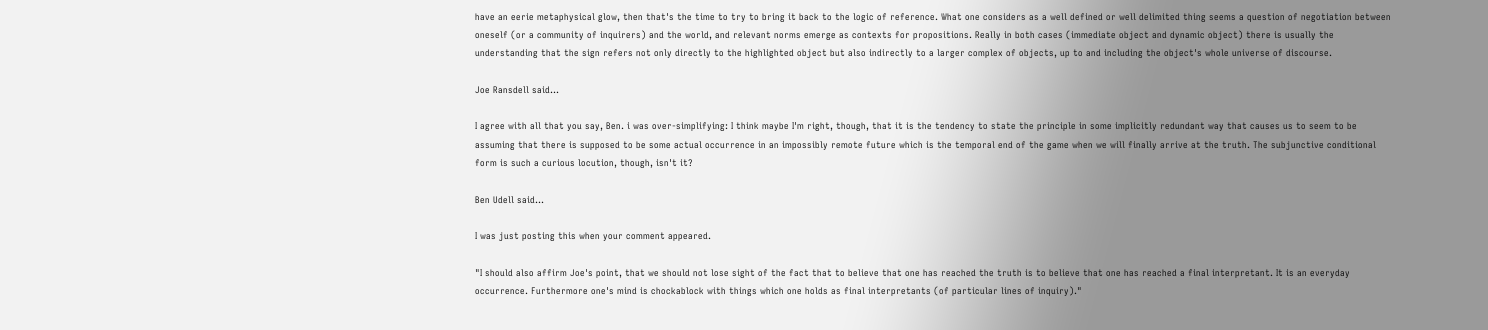have an eerie metaphysical glow, then that's the time to try to bring it back to the logic of reference. What one considers as a well defined or well delimited thing seems a question of negotiation between oneself (or a community of inquirers) and the world, and relevant norms emerge as contexts for propositions. Really in both cases (immediate object and dynamic object) there is usually the understanding that the sign refers not only directly to the highlighted object but also indirectly to a larger complex of objects, up to and including the object's whole universe of discourse.

Joe Ransdell said...

I agree with all that you say, Ben. i was over-simplifying: I think maybe I'm right, though, that it is the tendency to state the principle in some implicitly redundant way that causes us to seem to be assuming that there is supposed to be some actual occurrence in an impossibly remote future which is the temporal end of the game when we will finally arrive at the truth. The subjunctive conditional form is such a curious locution, though, isn't it?

Ben Udell said...

I was just posting this when your comment appeared.

"I should also affirm Joe's point, that we should not lose sight of the fact that to believe that one has reached the truth is to believe that one has reached a final interpretant. It is an everyday occurrence. Furthermore one's mind is chockablock with things which one holds as final interpretants (of particular lines of inquiry)."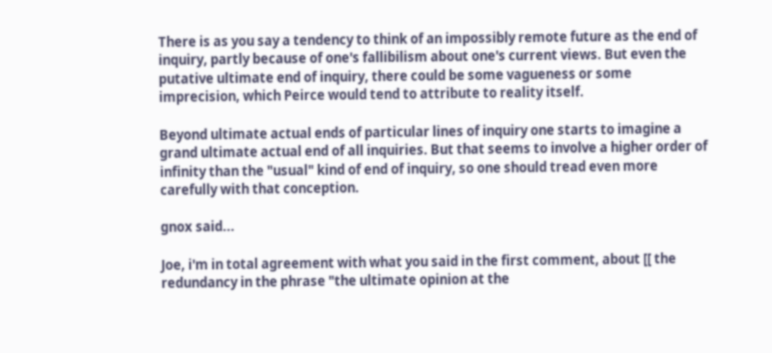There is as you say a tendency to think of an impossibly remote future as the end of inquiry, partly because of one's fallibilism about one's current views. But even the putative ultimate end of inquiry, there could be some vagueness or some imprecision, which Peirce would tend to attribute to reality itself.

Beyond ultimate actual ends of particular lines of inquiry one starts to imagine a grand ultimate actual end of all inquiries. But that seems to involve a higher order of infinity than the "usual" kind of end of inquiry, so one should tread even more carefully with that conception.

gnox said...

Joe, i'm in total agreement with what you said in the first comment, about [[ the redundancy in the phrase "the ultimate opinion at the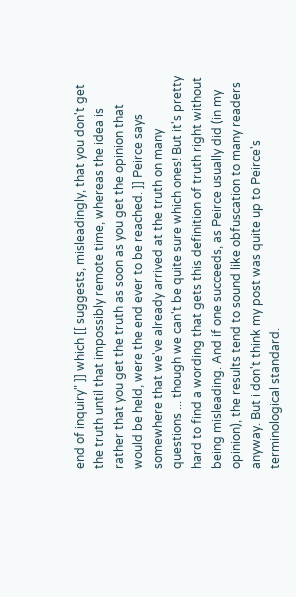end of inquiry" ]] which [[ suggests, misleadingly, that you don't get the truth until that impossibly remote time, whereas the idea is rather that you get the truth as soon as you get the opinion that would be held, were the end ever to be reached. ]] Peirce says somewhere that we've already arrived at the truth on many questions ... though we can't be quite sure which ones! But it's pretty hard to find a wording that gets this definition of truth right without being misleading. And if one succeeds, as Peirce usually did (in my opinion), the results tend to sound like obfuscation to many readers anyway. But i don't think my post was quite up to Peirce's terminological standard.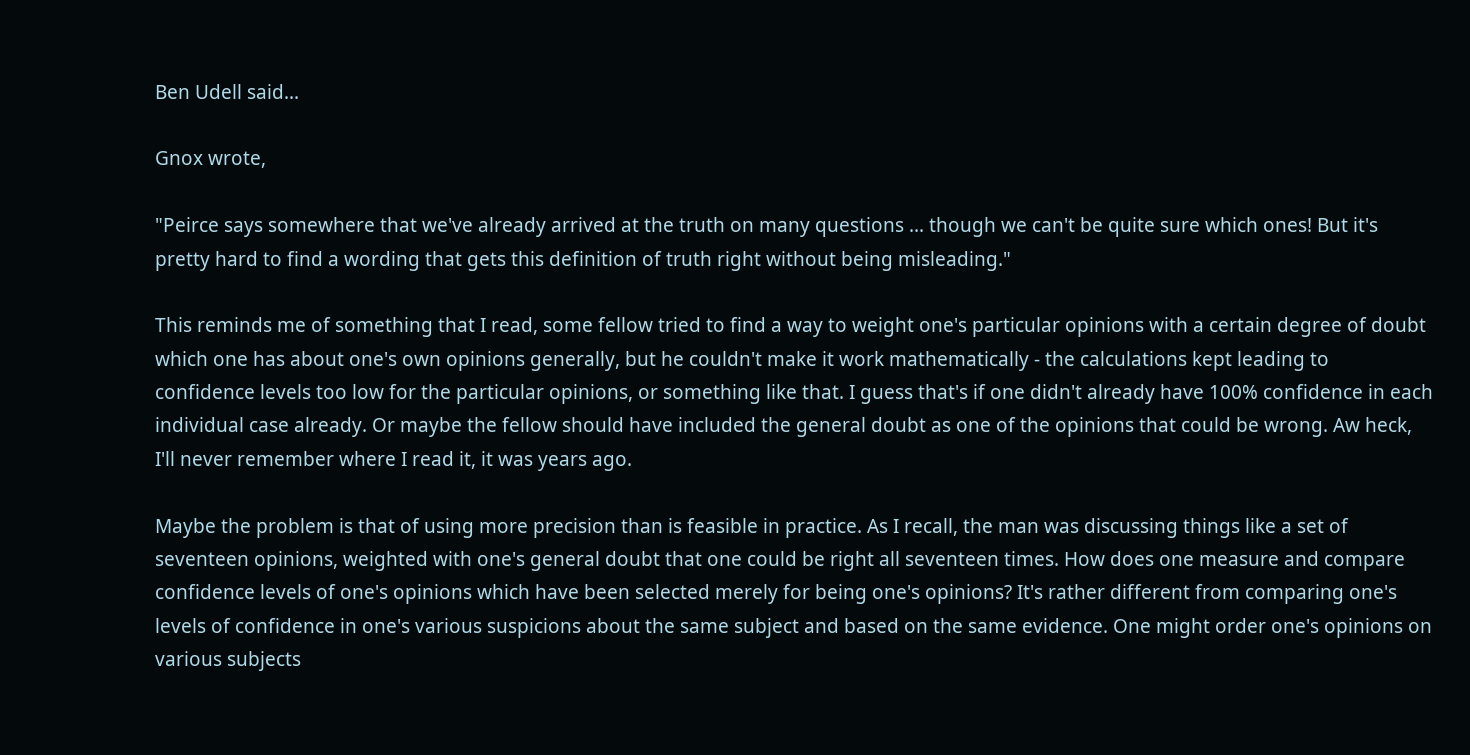Ben Udell said...

Gnox wrote,

"Peirce says somewhere that we've already arrived at the truth on many questions ... though we can't be quite sure which ones! But it's pretty hard to find a wording that gets this definition of truth right without being misleading."

This reminds me of something that I read, some fellow tried to find a way to weight one's particular opinions with a certain degree of doubt which one has about one's own opinions generally, but he couldn't make it work mathematically - the calculations kept leading to confidence levels too low for the particular opinions, or something like that. I guess that's if one didn't already have 100% confidence in each individual case already. Or maybe the fellow should have included the general doubt as one of the opinions that could be wrong. Aw heck, I'll never remember where I read it, it was years ago.

Maybe the problem is that of using more precision than is feasible in practice. As I recall, the man was discussing things like a set of seventeen opinions, weighted with one's general doubt that one could be right all seventeen times. How does one measure and compare confidence levels of one's opinions which have been selected merely for being one's opinions? It's rather different from comparing one's levels of confidence in one's various suspicions about the same subject and based on the same evidence. One might order one's opinions on various subjects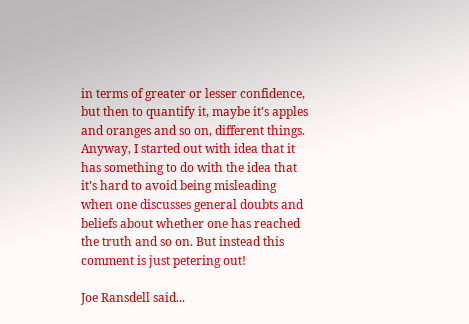in terms of greater or lesser confidence, but then to quantify it, maybe it's apples and oranges and so on, different things. Anyway, I started out with idea that it has something to do with the idea that it's hard to avoid being misleading when one discusses general doubts and beliefs about whether one has reached the truth and so on. But instead this comment is just petering out!

Joe Ransdell said...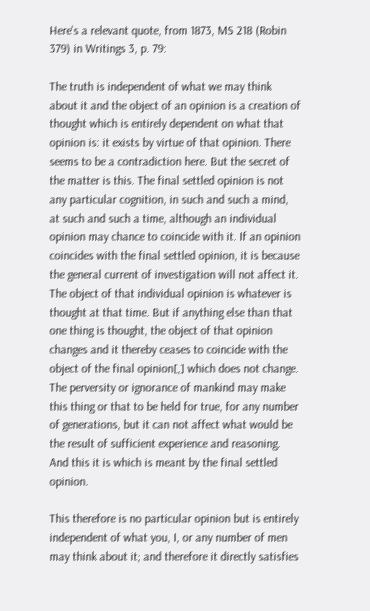Here's a relevant quote, from 1873, MS 218 (Robin 379) in Writings 3, p. 79:

The truth is independent of what we may think about it and the object of an opinion is a creation of thought which is entirely dependent on what that opinion is: it exists by virtue of that opinion. There seems to be a contradiction here. But the secret of the matter is this. The final settled opinion is not any particular cognition, in such and such a mind, at such and such a time, although an individual opinion may chance to coincide with it. If an opinion coincides with the final settled opinion, it is because the general current of investigation will not affect it. The object of that individual opinion is whatever is thought at that time. But if anything else than that one thing is thought, the object of that opinion changes and it thereby ceases to coincide with the object of the final opinion[,] which does not change. The perversity or ignorance of mankind may make this thing or that to be held for true, for any number of generations, but it can not affect what would be the result of sufficient experience and reasoning. And this it is which is meant by the final settled opinion.

This therefore is no particular opinion but is entirely independent of what you, I, or any number of men may think about it; and therefore it directly satisfies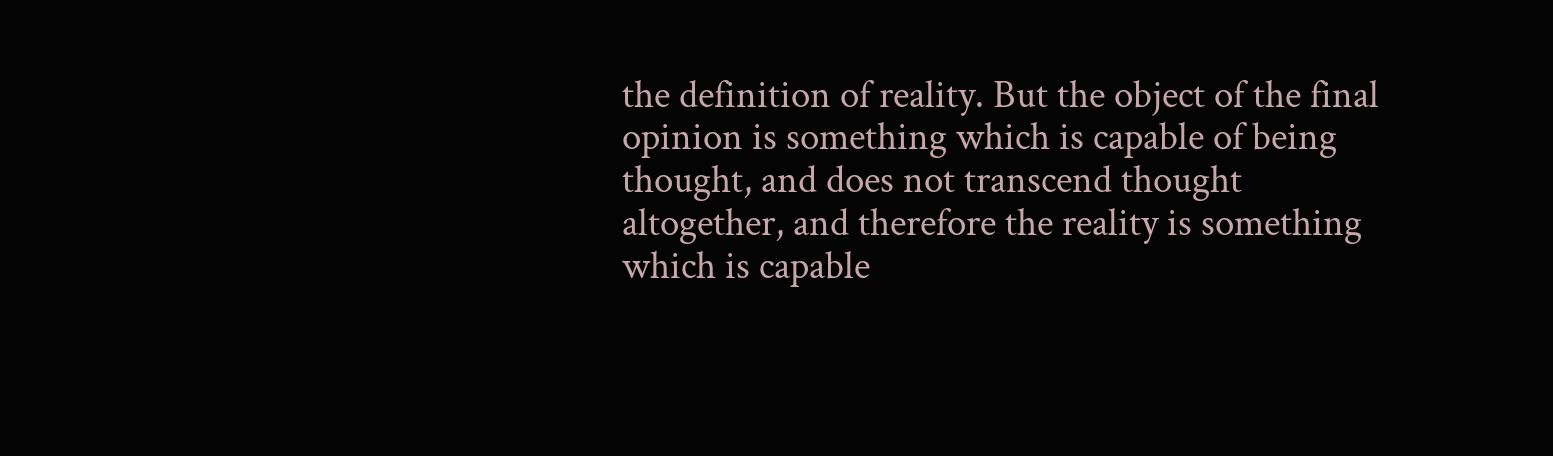the definition of reality. But the object of the final opinion is something which is capable of being thought, and does not transcend thought altogether, and therefore the reality is something which is capable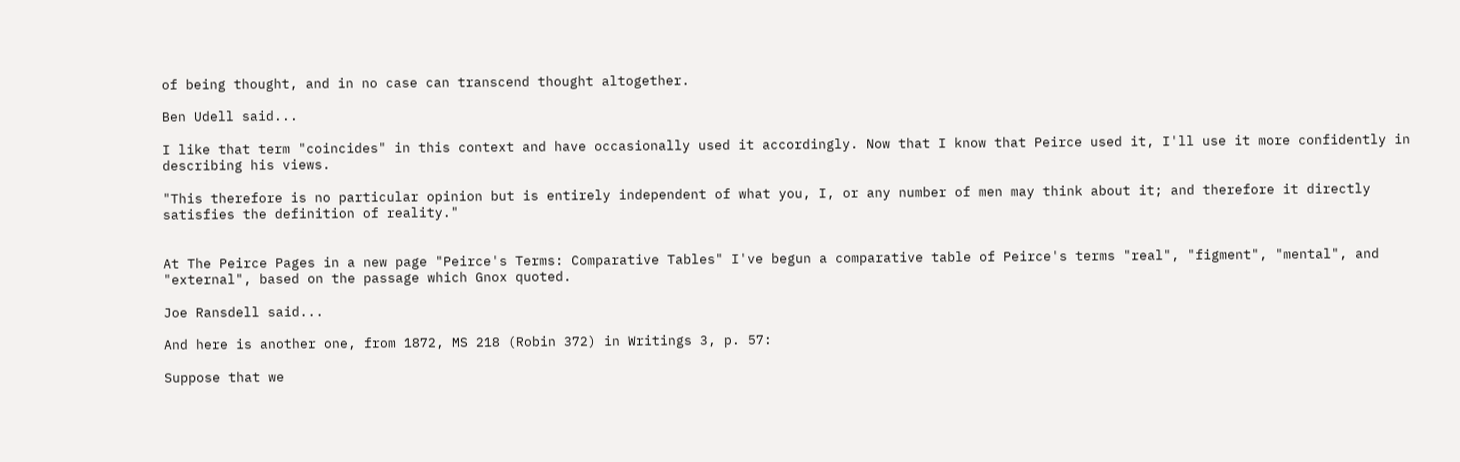of being thought, and in no case can transcend thought altogether.

Ben Udell said...

I like that term "coincides" in this context and have occasionally used it accordingly. Now that I know that Peirce used it, I'll use it more confidently in describing his views.

"This therefore is no particular opinion but is entirely independent of what you, I, or any number of men may think about it; and therefore it directly satisfies the definition of reality."


At The Peirce Pages in a new page "Peirce's Terms: Comparative Tables" I've begun a comparative table of Peirce's terms "real", "figment", "mental", and "external", based on the passage which Gnox quoted.

Joe Ransdell said...

And here is another one, from 1872, MS 218 (Robin 372) in Writings 3, p. 57:

Suppose that we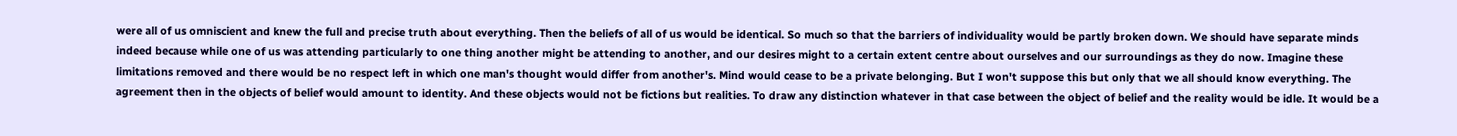were all of us omniscient and knew the full and precise truth about everything. Then the beliefs of all of us would be identical. So much so that the barriers of individuality would be partly broken down. We should have separate minds indeed because while one of us was attending particularly to one thing another might be attending to another, and our desires might to a certain extent centre about ourselves and our surroundings as they do now. Imagine these limitations removed and there would be no respect left in which one man's thought would differ from another's. Mind would cease to be a private belonging. But I won't suppose this but only that we all should know everything. The agreement then in the objects of belief would amount to identity. And these objects would not be fictions but realities. To draw any distinction whatever in that case between the object of belief and the reality would be idle. It would be a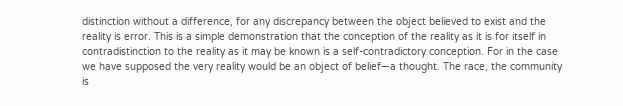distinction without a difference, for any discrepancy between the object believed to exist and the reality is error. This is a simple demonstration that the conception of the reality as it is for itself in contradistinction to the reality as it may be known is a self-contradictory conception. For in the case we have supposed the very reality would be an object of belief—a thought. The race, the community is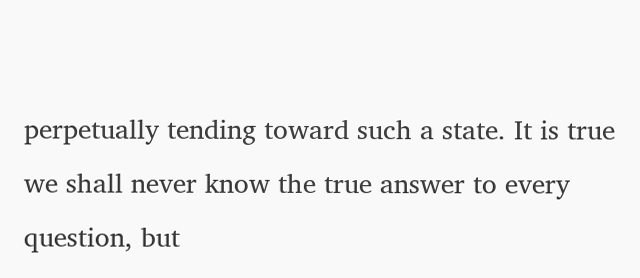perpetually tending toward such a state. It is true we shall never know the true answer to every question, but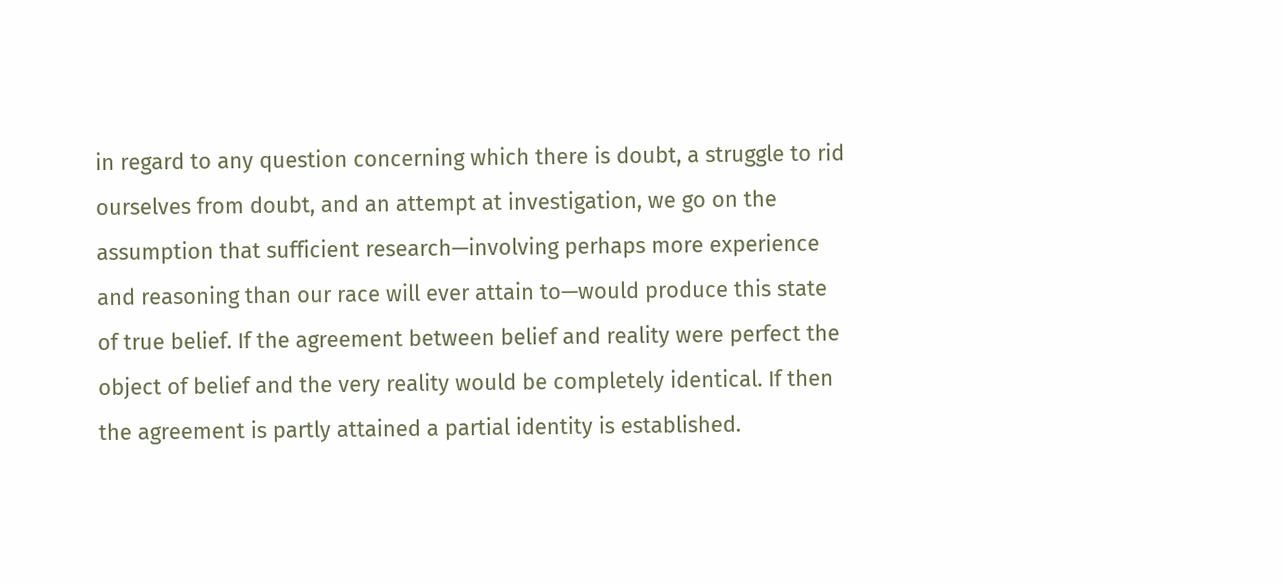in regard to any question concerning which there is doubt, a struggle to rid ourselves from doubt, and an attempt at investigation, we go on the assumption that sufficient research—involving perhaps more experience and reasoning than our race will ever attain to—would produce this state of true belief. If the agreement between belief and reality were perfect the object of belief and the very reality would be completely identical. If then the agreement is partly attained a partial identity is established.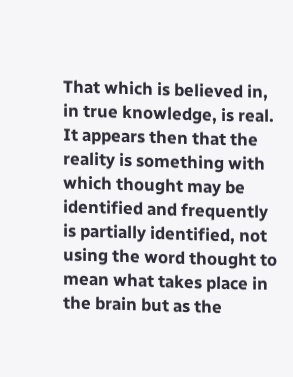That which is believed in, in true knowledge, is real. It appears then that the reality is something with which thought may be identified and frequently is partially identified, not using the word thought to mean what takes place in the brain but as the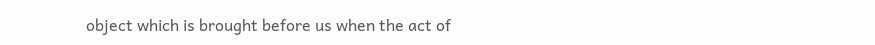object which is brought before us when the act of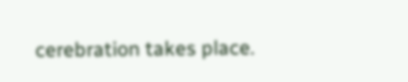cerebration takes place.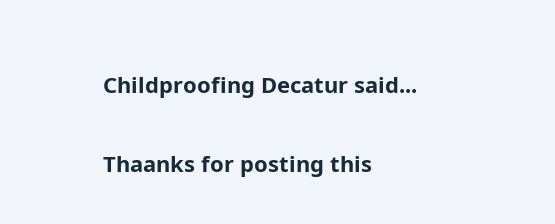Childproofing Decatur said...

Thaanks for posting this